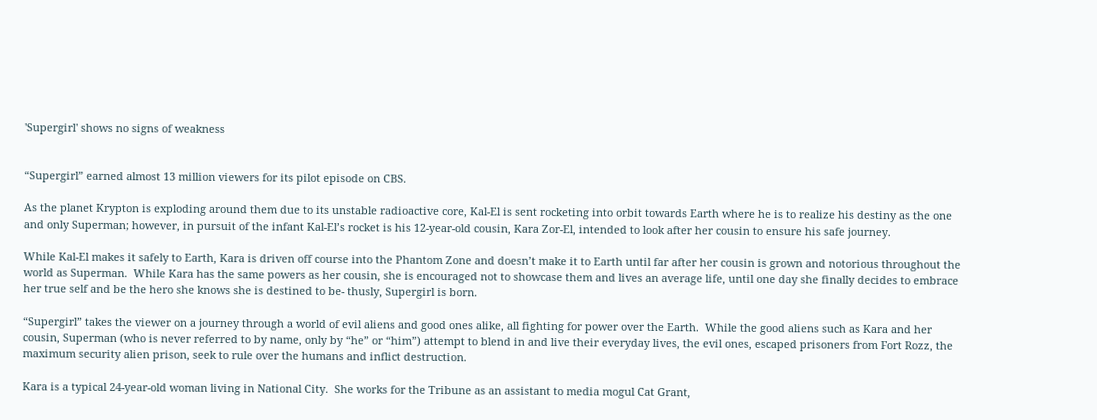'Supergirl' shows no signs of weakness


“Supergirl” earned almost 13 million viewers for its pilot episode on CBS.

As the planet Krypton is exploding around them due to its unstable radioactive core, Kal-El is sent rocketing into orbit towards Earth where he is to realize his destiny as the one and only Superman; however, in pursuit of the infant Kal-El’s rocket is his 12-year-old cousin, Kara Zor-El, intended to look after her cousin to ensure his safe journey.

While Kal-El makes it safely to Earth, Kara is driven off course into the Phantom Zone and doesn’t make it to Earth until far after her cousin is grown and notorious throughout the world as Superman.  While Kara has the same powers as her cousin, she is encouraged not to showcase them and lives an average life, until one day she finally decides to embrace her true self and be the hero she knows she is destined to be- thusly, Supergirl is born.

“Supergirl” takes the viewer on a journey through a world of evil aliens and good ones alike, all fighting for power over the Earth.  While the good aliens such as Kara and her cousin, Superman (who is never referred to by name, only by “he” or “him”) attempt to blend in and live their everyday lives, the evil ones, escaped prisoners from Fort Rozz, the maximum security alien prison, seek to rule over the humans and inflict destruction.

Kara is a typical 24-year-old woman living in National City.  She works for the Tribune as an assistant to media mogul Cat Grant,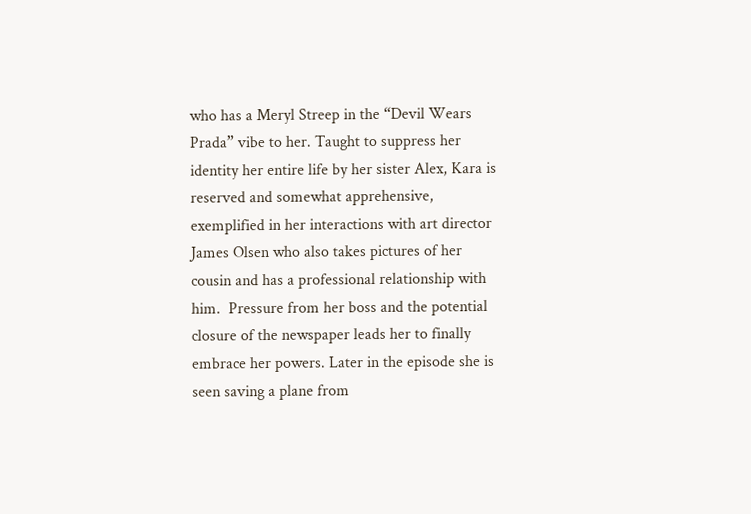who has a Meryl Streep in the “Devil Wears Prada” vibe to her. Taught to suppress her identity her entire life by her sister Alex, Kara is reserved and somewhat apprehensive, exemplified in her interactions with art director James Olsen who also takes pictures of her cousin and has a professional relationship with him.  Pressure from her boss and the potential closure of the newspaper leads her to finally embrace her powers. Later in the episode she is seen saving a plane from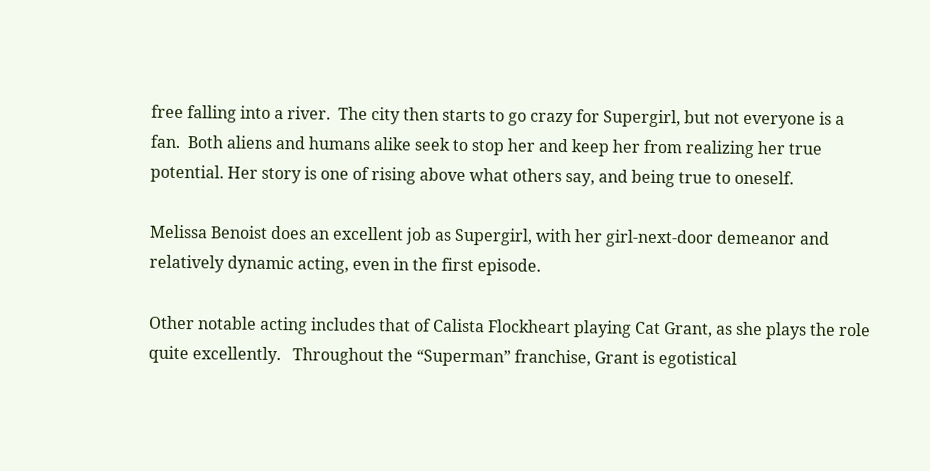free falling into a river.  The city then starts to go crazy for Supergirl, but not everyone is a fan.  Both aliens and humans alike seek to stop her and keep her from realizing her true potential. Her story is one of rising above what others say, and being true to oneself.

Melissa Benoist does an excellent job as Supergirl, with her girl-next-door demeanor and relatively dynamic acting, even in the first episode.

Other notable acting includes that of Calista Flockheart playing Cat Grant, as she plays the role quite excellently.   Throughout the “Superman” franchise, Grant is egotistical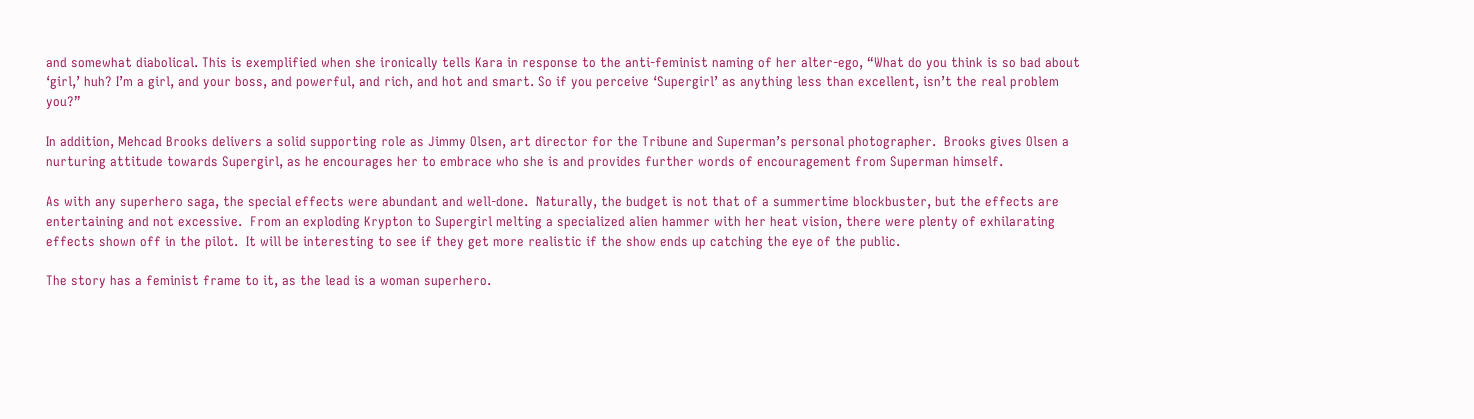and somewhat diabolical. This is exemplified when she ironically tells Kara in response to the anti-feminist naming of her alter-ego, “What do you think is so bad about ‘girl,’ huh? I’m a girl, and your boss, and powerful, and rich, and hot and smart. So if you perceive ‘Supergirl’ as anything less than excellent, isn’t the real problem you?”

In addition, Mehcad Brooks delivers a solid supporting role as Jimmy Olsen, art director for the Tribune and Superman’s personal photographer.  Brooks gives Olsen a nurturing attitude towards Supergirl, as he encourages her to embrace who she is and provides further words of encouragement from Superman himself.

As with any superhero saga, the special effects were abundant and well-done.  Naturally, the budget is not that of a summertime blockbuster, but the effects are entertaining and not excessive.  From an exploding Krypton to Supergirl melting a specialized alien hammer with her heat vision, there were plenty of exhilarating effects shown off in the pilot.  It will be interesting to see if they get more realistic if the show ends up catching the eye of the public.

The story has a feminist frame to it, as the lead is a woman superhero.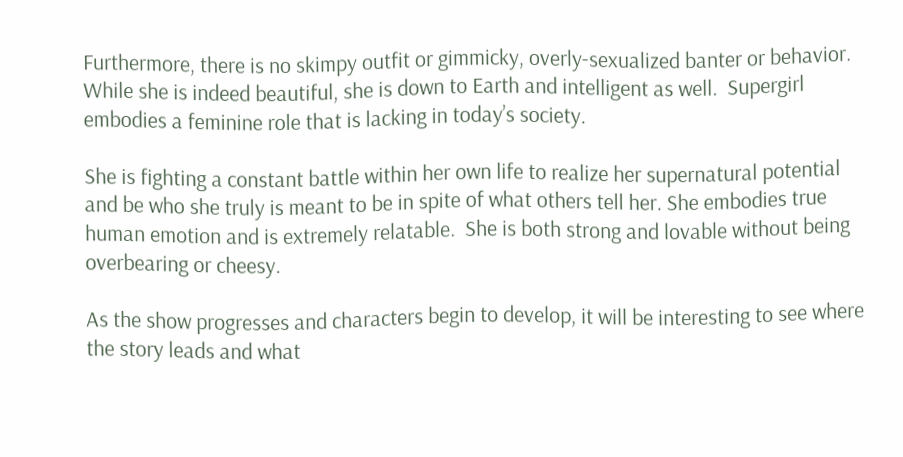Furthermore, there is no skimpy outfit or gimmicky, overly-sexualized banter or behavior.  While she is indeed beautiful, she is down to Earth and intelligent as well.  Supergirl embodies a feminine role that is lacking in today’s society.

She is fighting a constant battle within her own life to realize her supernatural potential and be who she truly is meant to be in spite of what others tell her. She embodies true human emotion and is extremely relatable.  She is both strong and lovable without being overbearing or cheesy.

As the show progresses and characters begin to develop, it will be interesting to see where the story leads and what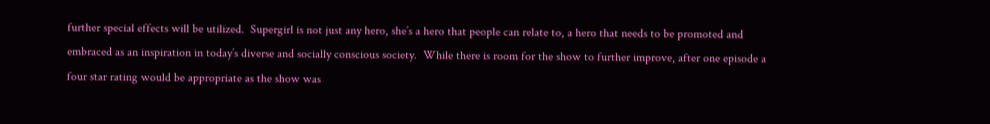further special effects will be utilized.  Supergirl is not just any hero, she’s a hero that people can relate to, a hero that needs to be promoted and embraced as an inspiration in today’s diverse and socially conscious society.  While there is room for the show to further improve, after one episode a four star rating would be appropriate as the show was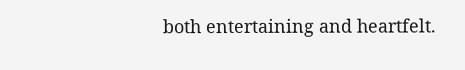both entertaining and heartfelt.